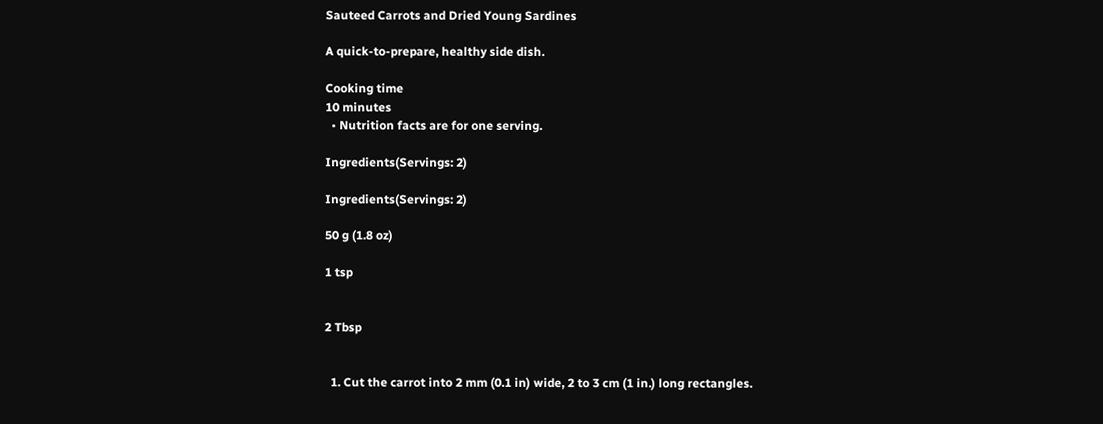Sauteed Carrots and Dried Young Sardines

A quick-to-prepare, healthy side dish.

Cooking time
10 minutes
  • Nutrition facts are for one serving.

Ingredients(Servings: 2)

Ingredients(Servings: 2)

50 g (1.8 oz)

1 tsp


2 Tbsp


  1. Cut the carrot into 2 mm (0.1 in) wide, 2 to 3 cm (1 in.) long rectangles.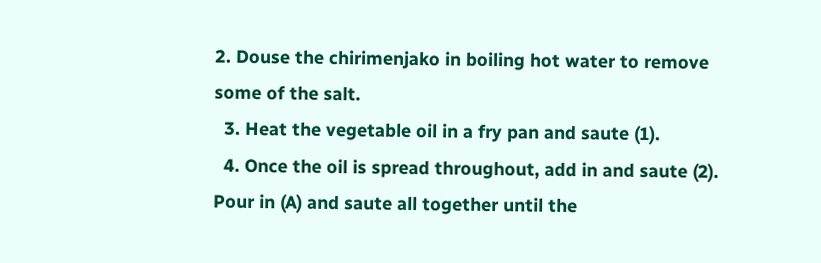2. Douse the chirimenjako in boiling hot water to remove some of the salt.
  3. Heat the vegetable oil in a fry pan and saute (1).
  4. Once the oil is spread throughout, add in and saute (2). Pour in (A) and saute all together until the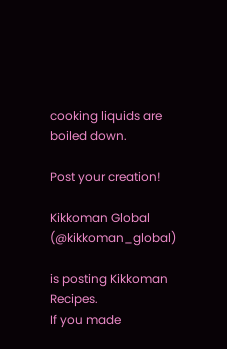cooking liquids are boiled down.

Post your creation!

Kikkoman Global (@kikkoman_global)

is posting Kikkoman Recipes.
If you made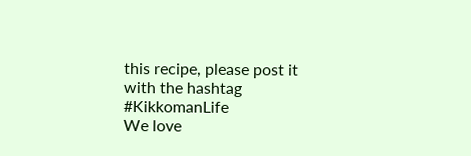this recipe, please post it with the hashtag #KikkomanLife
We love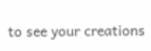to see your creations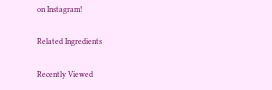on Instagram!

Related Ingredients

Recently Viewed